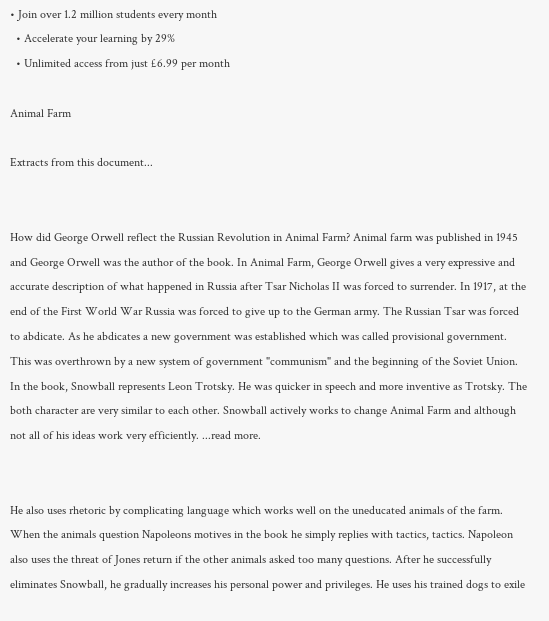• Join over 1.2 million students every month
  • Accelerate your learning by 29%
  • Unlimited access from just £6.99 per month

Animal Farm

Extracts from this document...


How did George Orwell reflect the Russian Revolution in Animal Farm? Animal farm was published in 1945 and George Orwell was the author of the book. In Animal Farm, George Orwell gives a very expressive and accurate description of what happened in Russia after Tsar Nicholas II was forced to surrender. In 1917, at the end of the First World War Russia was forced to give up to the German army. The Russian Tsar was forced to abdicate. As he abdicates a new government was established which was called provisional government. This was overthrown by a new system of government "communism" and the beginning of the Soviet Union. In the book, Snowball represents Leon Trotsky. He was quicker in speech and more inventive as Trotsky. The both character are very similar to each other. Snowball actively works to change Animal Farm and although not all of his ideas work very efficiently. ...read more.


He also uses rhetoric by complicating language which works well on the uneducated animals of the farm. When the animals question Napoleons motives in the book he simply replies with tactics, tactics. Napoleon also uses the threat of Jones return if the other animals asked too many questions. After he successfully eliminates Snowball, he gradually increases his personal power and privileges. He uses his trained dogs to exile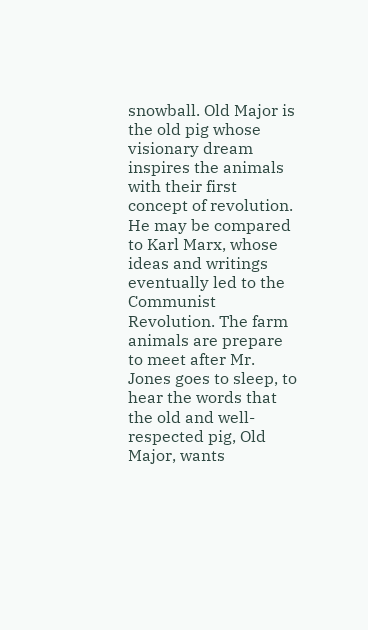snowball. Old Major is the old pig whose visionary dream inspires the animals with their first concept of revolution. He may be compared to Karl Marx, whose ideas and writings eventually led to the Communist Revolution. The farm animals are prepare to meet after Mr. Jones goes to sleep, to hear the words that the old and well-respected pig, Old Major, wants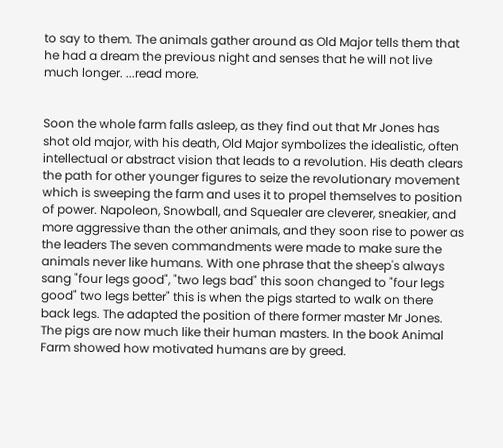to say to them. The animals gather around as Old Major tells them that he had a dream the previous night and senses that he will not live much longer. ...read more.


Soon the whole farm falls asleep, as they find out that Mr Jones has shot old major, with his death, Old Major symbolizes the idealistic, often intellectual or abstract vision that leads to a revolution. His death clears the path for other younger figures to seize the revolutionary movement which is sweeping the farm and uses it to propel themselves to position of power. Napoleon, Snowball, and Squealer are cleverer, sneakier, and more aggressive than the other animals, and they soon rise to power as the leaders The seven commandments were made to make sure the animals never like humans. With one phrase that the sheep's always sang "four legs good", "two legs bad" this soon changed to "four legs good" two legs better" this is when the pigs started to walk on there back legs. The adapted the position of there former master Mr Jones. The pigs are now much like their human masters. In the book Animal Farm showed how motivated humans are by greed.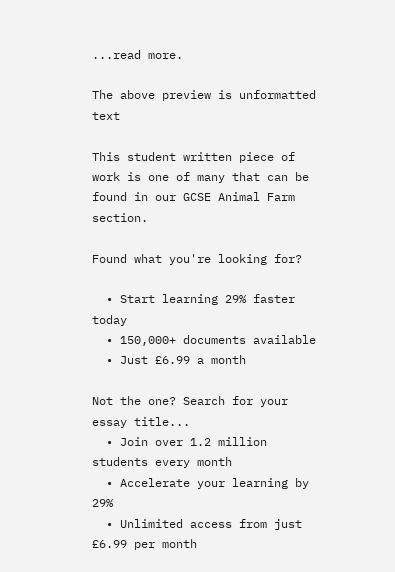...read more.

The above preview is unformatted text

This student written piece of work is one of many that can be found in our GCSE Animal Farm section.

Found what you're looking for?

  • Start learning 29% faster today
  • 150,000+ documents available
  • Just £6.99 a month

Not the one? Search for your essay title...
  • Join over 1.2 million students every month
  • Accelerate your learning by 29%
  • Unlimited access from just £6.99 per month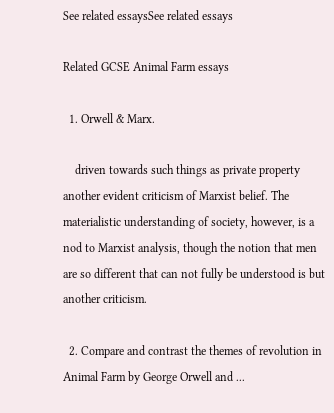See related essaysSee related essays

Related GCSE Animal Farm essays

  1. Orwell & Marx.

    driven towards such things as private property another evident criticism of Marxist belief. The materialistic understanding of society, however, is a nod to Marxist analysis, though the notion that men are so different that can not fully be understood is but another criticism.

  2. Compare and contrast the themes of revolution in Animal Farm by George Orwell and ...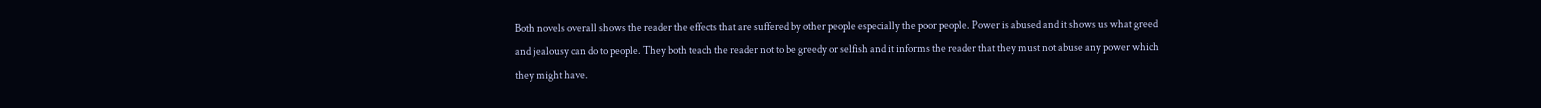Both novels overall shows the reader the effects that are suffered by other people especially the poor people. Power is abused and it shows us what greed and jealousy can do to people. They both teach the reader not to be greedy or selfish and it informs the reader that they must not abuse any power which they might have.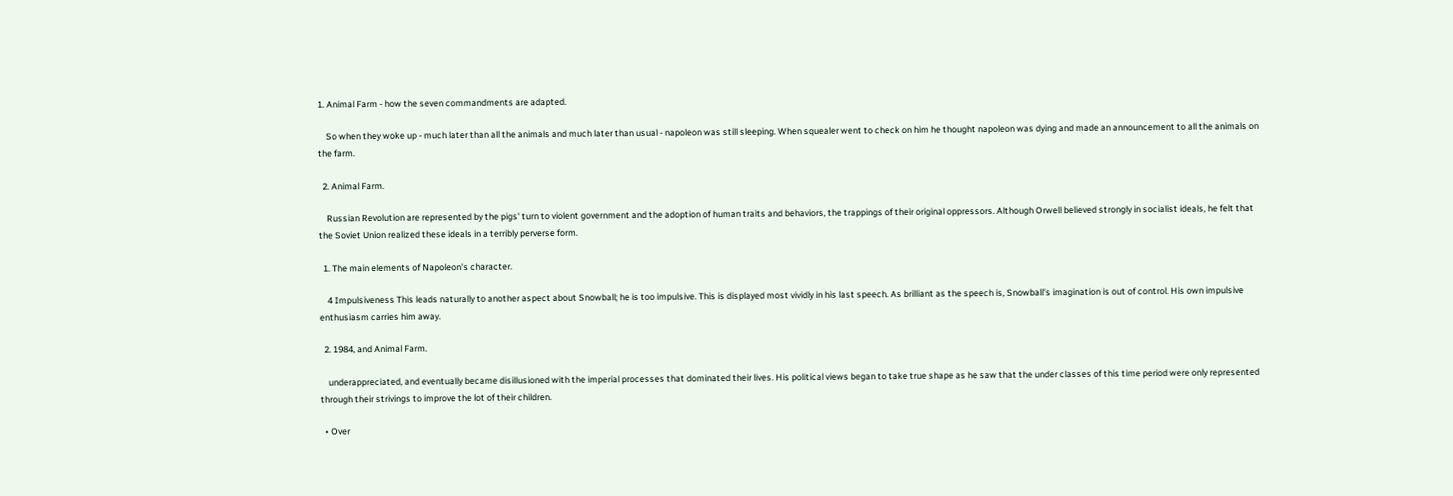1. Animal Farm - how the seven commandments are adapted.

    So when they woke up - much later than all the animals and much later than usual - napoleon was still sleeping. When squealer went to check on him he thought napoleon was dying and made an announcement to all the animals on the farm.

  2. Animal Farm.

    Russian Revolution are represented by the pigs' turn to violent government and the adoption of human traits and behaviors, the trappings of their original oppressors. Although Orwell believed strongly in socialist ideals, he felt that the Soviet Union realized these ideals in a terribly perverse form.

  1. The main elements of Napoleon's character.

    4 Impulsiveness This leads naturally to another aspect about Snowball; he is too impulsive. This is displayed most vividly in his last speech. As brilliant as the speech is, Snowball's imagination is out of control. His own impulsive enthusiasm carries him away.

  2. 1984, and Animal Farm.

    underappreciated, and eventually became disillusioned with the imperial processes that dominated their lives. His political views began to take true shape as he saw that the under classes of this time period were only represented through their strivings to improve the lot of their children.

  • Over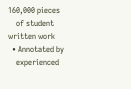160,000 pieces
    of student written work
  • Annotated by
    experienced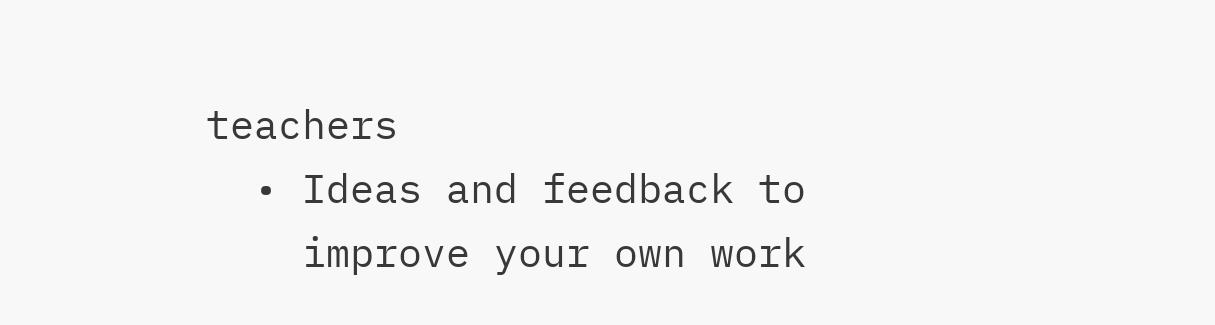teachers
  • Ideas and feedback to
    improve your own work